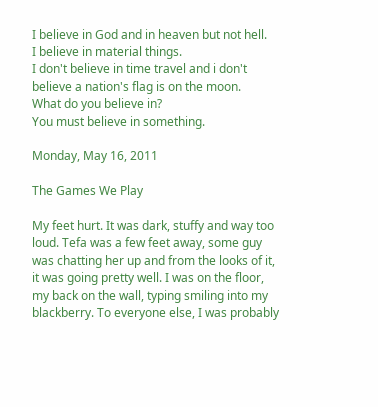I believe in God and in heaven but not hell.
I believe in material things.
I don't believe in time travel and i don't believe a nation's flag is on the moon.
What do you believe in?
You must believe in something.

Monday, May 16, 2011

The Games We Play

My feet hurt. It was dark, stuffy and way too loud. Tefa was a few feet away, some guy was chatting her up and from the looks of it, it was going pretty well. I was on the floor, my back on the wall, typing smiling into my blackberry. To everyone else, I was probably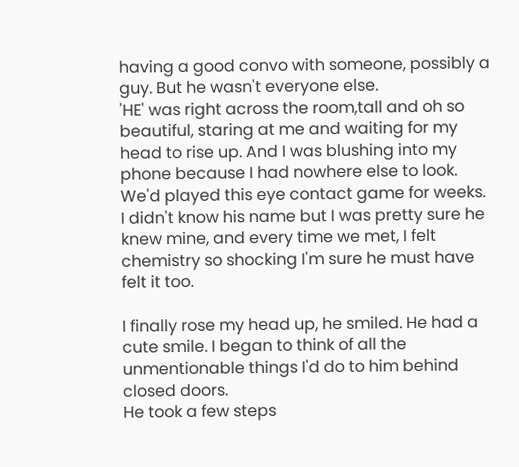having a good convo with someone, possibly a guy. But he wasn't everyone else.
'HE' was right across the room,tall and oh so beautiful, staring at me and waiting for my head to rise up. And I was blushing into my phone because I had nowhere else to look.
We'd played this eye contact game for weeks. I didn't know his name but I was pretty sure he knew mine, and every time we met, I felt chemistry so shocking I'm sure he must have felt it too.

I finally rose my head up, he smiled. He had a cute smile. I began to think of all the unmentionable things I'd do to him behind closed doors.
He took a few steps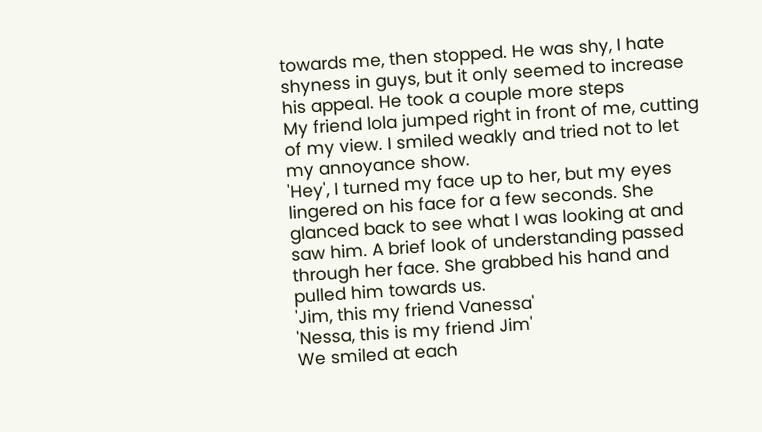towards me, then stopped. He was shy, I hate shyness in guys, but it only seemed to increase his appeal. He took a couple more steps
My friend lola jumped right in front of me, cutting of my view. I smiled weakly and tried not to let my annoyance show.
'Hey', I turned my face up to her, but my eyes lingered on his face for a few seconds. She glanced back to see what I was looking at and saw him. A brief look of understanding passed through her face. She grabbed his hand and pulled him towards us.
'Jim, this my friend Vanessa'
'Nessa, this is my friend Jim'
We smiled at each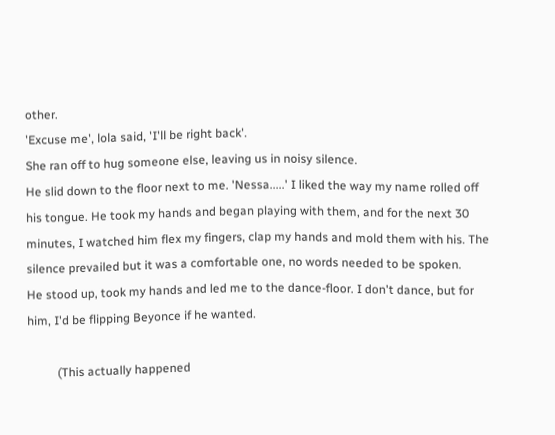other.
'Excuse me', lola said, 'I'll be right back'.
She ran off to hug someone else, leaving us in noisy silence.
He slid down to the floor next to me. 'Nessa.....' I liked the way my name rolled off his tongue. He took my hands and began playing with them, and for the next 30 minutes, I watched him flex my fingers, clap my hands and mold them with his. The silence prevailed but it was a comfortable one, no words needed to be spoken.
He stood up, took my hands and led me to the dance-floor. I don't dance, but for him, I'd be flipping Beyonce if he wanted.

          (This actually happened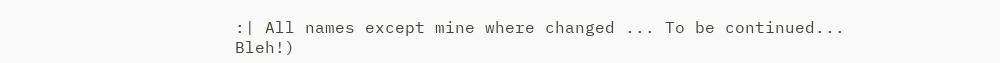:| All names except mine where changed ... To be continued... Bleh!)